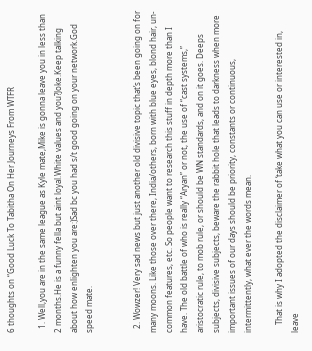6 thoughts on “Good Luck To Tabitha On Her Journeys From WTFR

  1. Well,you are in the same league as Kyle mate,Mike is gonna leave you in less than 2 months.He is a funny fella but aint loyal.White values and you?Joke.Keep talking about how enlighten you are:)Sad bc you had s/t good going on your network.God speed mate.


  2. Wowzer! Very sad news but just another old divisive topic that’s been going on for many moons. Like those over there, India/others, born with blue eyes, blond hair, un-common features, etc. So people want to research this stuff in depth more than I have. The old battle of who is really “Aryan” or not, the use of “cast systems,” aristocratic rule, to mob rule, or should be WN standards, and on it goes. Deeps subjects, divisive subjects, beware the rabbit hole that leads to darkness when more important issues of our days should be priority, constants or continuous, intermittently, what ever the words mean.

    That is why I adopted the disclaimer of ‘take what you can use or interested in, leave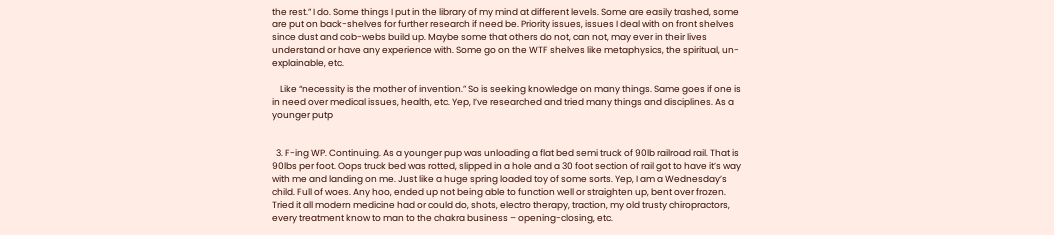the rest.” I do. Some things I put in the library of my mind at different levels. Some are easily trashed, some are put on back-shelves for further research if need be. Priority issues, issues I deal with on front shelves since dust and cob-webs build up. Maybe some that others do not, can not, may ever in their lives understand or have any experience with. Some go on the WTF shelves like metaphysics, the spiritual, un-explainable, etc.

    Like “necessity is the mother of invention.” So is seeking knowledge on many things. Same goes if one is in need over medical issues, health, etc. Yep, I’ve researched and tried many things and disciplines. As a younger putp


  3. F-ing WP. Continuing. As a younger pup was unloading a flat bed semi truck of 90lb railroad rail. That is 90lbs per foot. Oops truck bed was rotted, slipped in a hole and a 30 foot section of rail got to have it’s way with me and landing on me. Just like a huge spring loaded toy of some sorts. Yep, I am a Wednesday’s child. Full of woes. Any hoo, ended up not being able to function well or straighten up, bent over frozen. Tried it all modern medicine had or could do, shots, electro therapy, traction, my old trusty chiropractors, every treatment know to man to the chakra business – opening-closing, etc.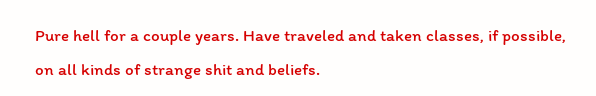Pure hell for a couple years. Have traveled and taken classes, if possible, on all kinds of strange shit and beliefs.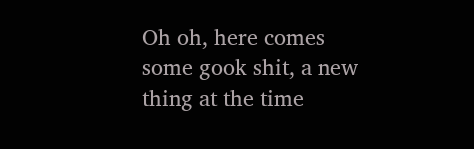Oh oh, here comes some gook shit, a new thing at the time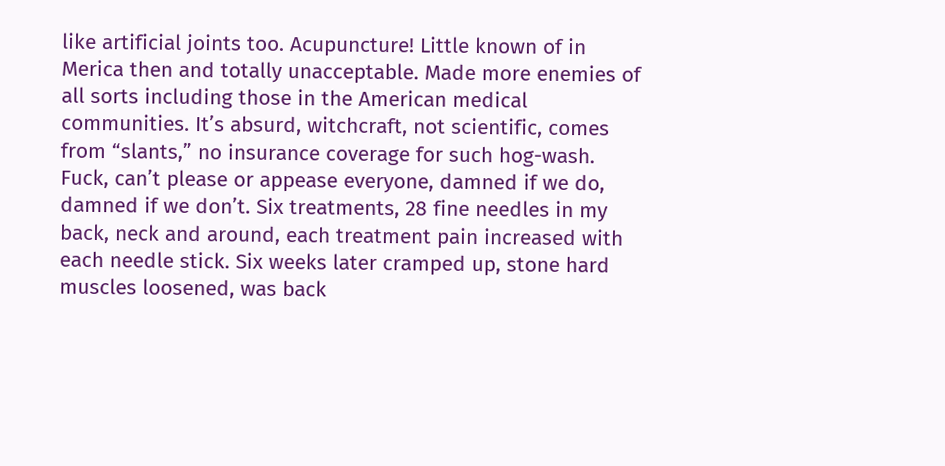like artificial joints too. Acupuncture! Little known of in Merica then and totally unacceptable. Made more enemies of all sorts including those in the American medical communities. It’s absurd, witchcraft, not scientific, comes from “slants,” no insurance coverage for such hog-wash. Fuck, can’t please or appease everyone, damned if we do, damned if we don’t. Six treatments, 28 fine needles in my back, neck and around, each treatment pain increased with each needle stick. Six weeks later cramped up, stone hard muscles loosened, was back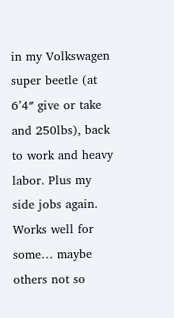in my Volkswagen super beetle (at 6’4″ give or take and 250lbs), back to work and heavy labor. Plus my side jobs again. Works well for some… maybe others not so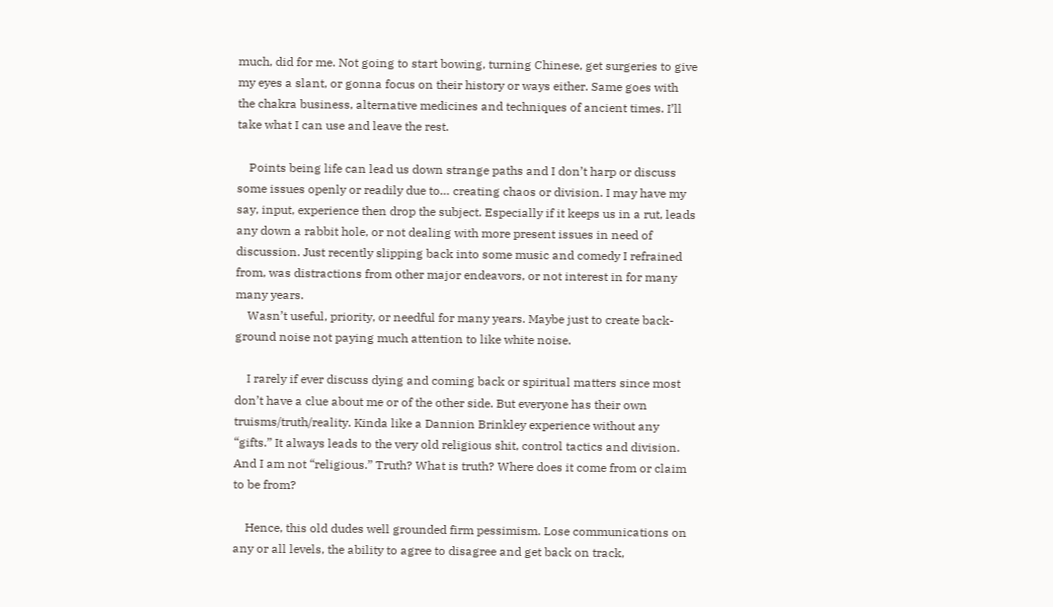much, did for me. Not going to start bowing, turning Chinese, get surgeries to give my eyes a slant, or gonna focus on their history or ways either. Same goes with the chakra business, alternative medicines and techniques of ancient times. I’ll take what I can use and leave the rest.

    Points being life can lead us down strange paths and I don’t harp or discuss some issues openly or readily due to… creating chaos or division. I may have my say, input, experience then drop the subject. Especially if it keeps us in a rut, leads any down a rabbit hole, or not dealing with more present issues in need of discussion. Just recently slipping back into some music and comedy I refrained from, was distractions from other major endeavors, or not interest in for many many years.
    Wasn’t useful, priority, or needful for many years. Maybe just to create back-ground noise not paying much attention to like white noise.

    I rarely if ever discuss dying and coming back or spiritual matters since most don’t have a clue about me or of the other side. But everyone has their own truisms/truth/reality. Kinda like a Dannion Brinkley experience without any “gifts.” It always leads to the very old religious shit, control tactics and division. And I am not “religious.” Truth? What is truth? Where does it come from or claim to be from?

    Hence, this old dudes well grounded firm pessimism. Lose communications on any or all levels, the ability to agree to disagree and get back on track,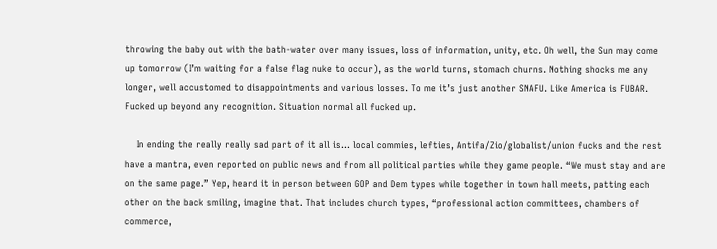throwing the baby out with the bath-water over many issues, loss of information, unity, etc. Oh well, the Sun may come up tomorrow (I’m waiting for a false flag nuke to occur), as the world turns, stomach churns. Nothing shocks me any longer, well accustomed to disappointments and various losses. To me it’s just another SNAFU. Like America is FUBAR. Fucked up beyond any recognition. Situation normal all fucked up.

    In ending the really really sad part of it all is… local commies, lefties, Antifa/Zio/globalist/union fucks and the rest have a mantra, even reported on public news and from all political parties while they game people. “We must stay and are on the same page.” Yep, heard it in person between GOP and Dem types while together in town hall meets, patting each other on the back smiling, imagine that. That includes church types, “professional action committees, chambers of commerce,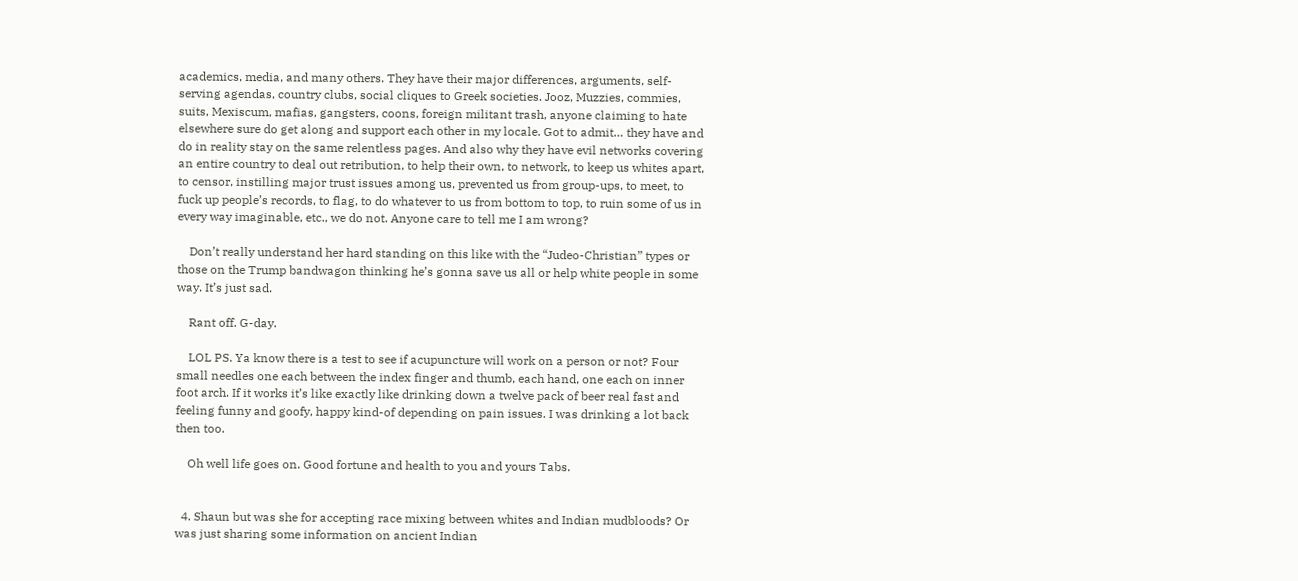academics, media, and many others. They have their major differences, arguments, self-serving agendas, country clubs, social cliques to Greek societies. Jooz, Muzzies, commies, suits, Mexiscum, mafias, gangsters, coons, foreign militant trash, anyone claiming to hate elsewhere sure do get along and support each other in my locale. Got to admit… they have and do in reality stay on the same relentless pages. And also why they have evil networks covering an entire country to deal out retribution, to help their own, to network, to keep us whites apart, to censor, instilling major trust issues among us, prevented us from group-ups, to meet, to fuck up people’s records, to flag, to do whatever to us from bottom to top, to ruin some of us in every way imaginable, etc., we do not. Anyone care to tell me I am wrong?

    Don’t really understand her hard standing on this like with the “Judeo-Christian” types or those on the Trump bandwagon thinking he’s gonna save us all or help white people in some way. It’s just sad.

    Rant off. G-day.

    LOL PS. Ya know there is a test to see if acupuncture will work on a person or not? Four small needles one each between the index finger and thumb, each hand, one each on inner foot arch. If it works it’s like exactly like drinking down a twelve pack of beer real fast and feeling funny and goofy, happy kind-of depending on pain issues. I was drinking a lot back then too.

    Oh well life goes on. Good fortune and health to you and yours Tabs.


  4. Shaun but was she for accepting race mixing between whites and Indian mudbloods? Or was just sharing some information on ancient Indian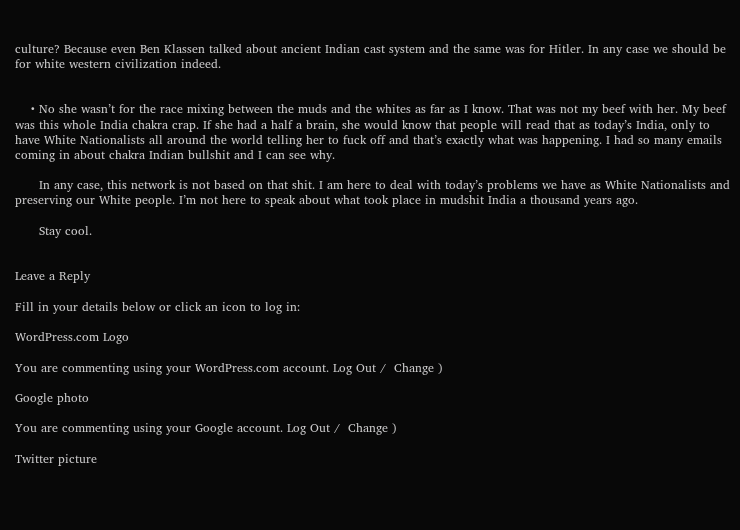culture? Because even Ben Klassen talked about ancient Indian cast system and the same was for Hitler. In any case we should be for white western civilization indeed.


    • No she wasn’t for the race mixing between the muds and the whites as far as I know. That was not my beef with her. My beef was this whole India chakra crap. If she had a half a brain, she would know that people will read that as today’s India, only to have White Nationalists all around the world telling her to fuck off and that’s exactly what was happening. I had so many emails coming in about chakra Indian bullshit and I can see why.

      In any case, this network is not based on that shit. I am here to deal with today’s problems we have as White Nationalists and preserving our White people. I’m not here to speak about what took place in mudshit India a thousand years ago.

      Stay cool.


Leave a Reply

Fill in your details below or click an icon to log in:

WordPress.com Logo

You are commenting using your WordPress.com account. Log Out /  Change )

Google photo

You are commenting using your Google account. Log Out /  Change )

Twitter picture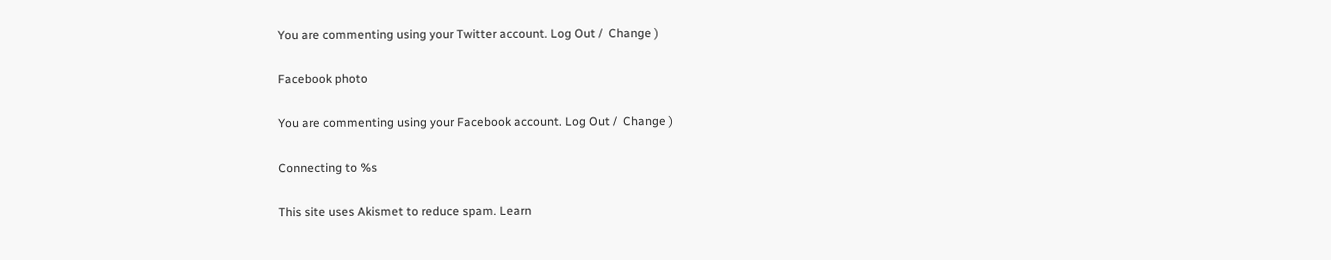You are commenting using your Twitter account. Log Out /  Change )

Facebook photo

You are commenting using your Facebook account. Log Out /  Change )

Connecting to %s

This site uses Akismet to reduce spam. Learn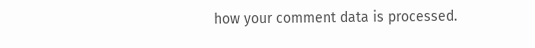how your comment data is processed.